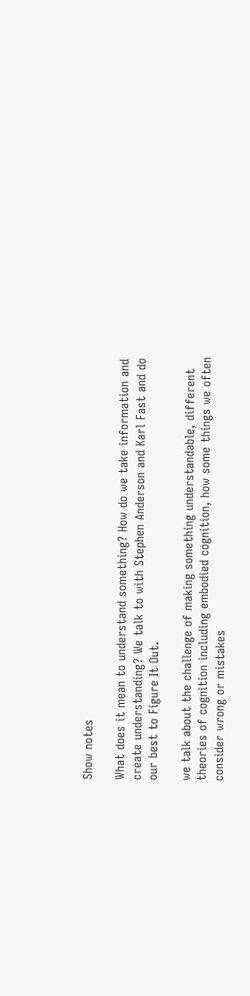Show notes

What does it mean to understand something? How do we take information and create understanding? We talk to with Stephen Anderson and Karl Fast and do our best to Figure It Out.

we talk about the challenge of making something understandable, different theories of cognition including embodied cognition, how some things we often consider wrong or mistakes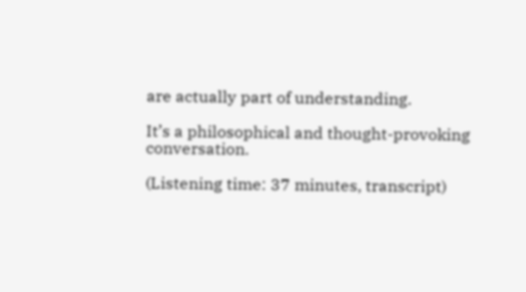are actually part of understanding.

It’s a philosophical and thought-provoking conversation.

(Listening time: 37 minutes, transcript)